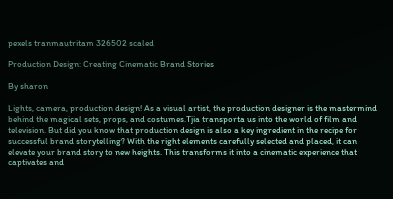pexels tranmautritam 326502 scaled

Production Design: Creating Cinematic Brand Stories

By sharon

Lights, camera, production design! As a visual artist, the production designer is the mastermind behind the magical sets, props, and costumes.Tjia transporta us into the world of film and television. But did you know that production design is also a key ingredient in the recipe for successful brand storytelling? With the right elements carefully selected and placed, it can elevate your brand story to new heights. This transforms it into a cinematic experience that captivates and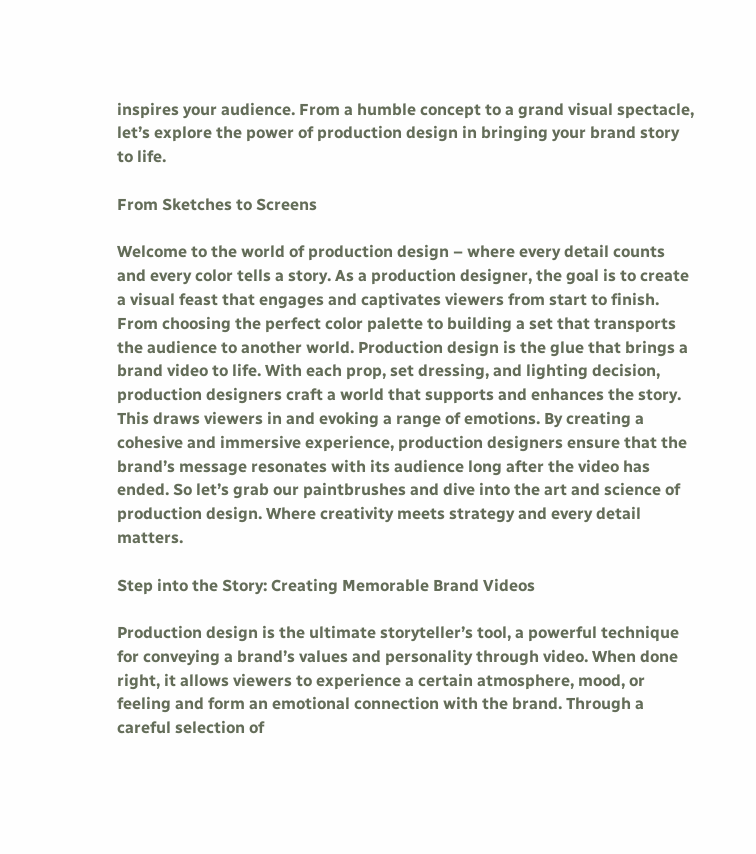inspires your audience. From a humble concept to a grand visual spectacle, let’s explore the power of production design in bringing your brand story to life.

From Sketches to Screens

Welcome to the world of production design – where every detail counts and every color tells a story. As a production designer, the goal is to create a visual feast that engages and captivates viewers from start to finish. From choosing the perfect color palette to building a set that transports the audience to another world. Production design is the glue that brings a brand video to life. With each prop, set dressing, and lighting decision, production designers craft a world that supports and enhances the story. This draws viewers in and evoking a range of emotions. By creating a cohesive and immersive experience, production designers ensure that the brand’s message resonates with its audience long after the video has ended. So let’s grab our paintbrushes and dive into the art and science of production design. Where creativity meets strategy and every detail matters.

Step into the Story: Creating Memorable Brand Videos

Production design is the ultimate storyteller’s tool, a powerful technique for conveying a brand’s values and personality through video. When done right, it allows viewers to experience a certain atmosphere, mood, or feeling and form an emotional connection with the brand. Through a careful selection of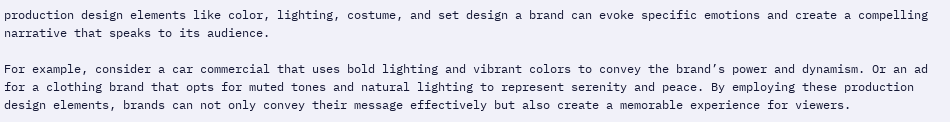production design elements like color, lighting, costume, and set design a brand can evoke specific emotions and create a compelling narrative that speaks to its audience.

For example, consider a car commercial that uses bold lighting and vibrant colors to convey the brand’s power and dynamism. Or an ad for a clothing brand that opts for muted tones and natural lighting to represent serenity and peace. By employing these production design elements, brands can not only convey their message effectively but also create a memorable experience for viewers.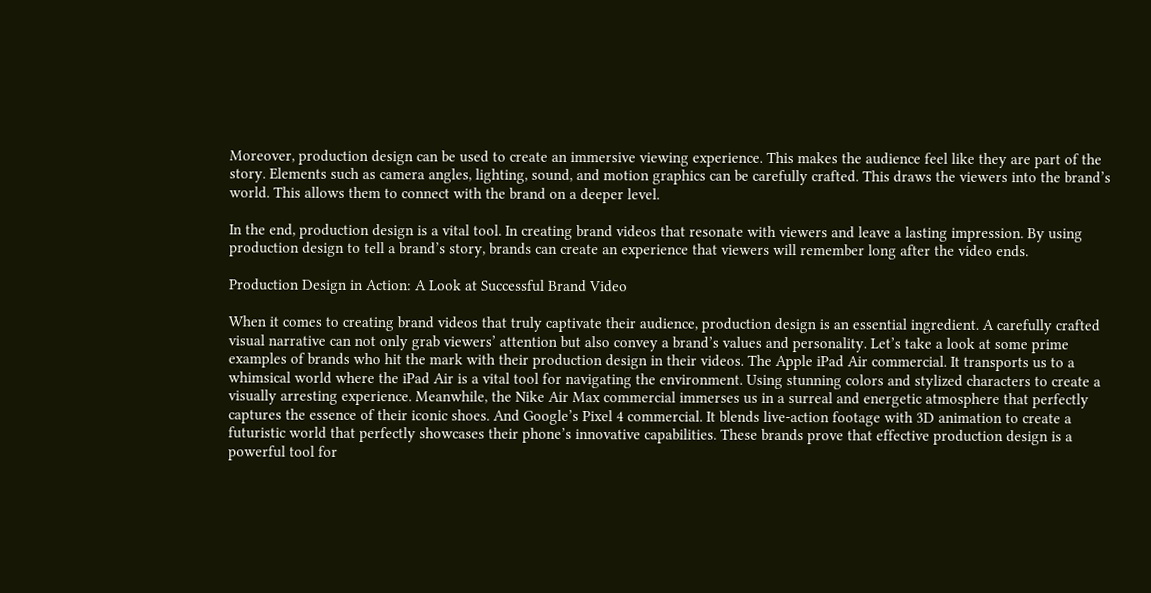Moreover, production design can be used to create an immersive viewing experience. This makes the audience feel like they are part of the story. Elements such as camera angles, lighting, sound, and motion graphics can be carefully crafted. This draws the viewers into the brand’s world. This allows them to connect with the brand on a deeper level.

In the end, production design is a vital tool. In creating brand videos that resonate with viewers and leave a lasting impression. By using production design to tell a brand’s story, brands can create an experience that viewers will remember long after the video ends.

Production Design in Action: A Look at Successful Brand Video

When it comes to creating brand videos that truly captivate their audience, production design is an essential ingredient. A carefully crafted visual narrative can not only grab viewers’ attention but also convey a brand’s values and personality. Let’s take a look at some prime examples of brands who hit the mark with their production design in their videos. The Apple iPad Air commercial. It transports us to a whimsical world where the iPad Air is a vital tool for navigating the environment. Using stunning colors and stylized characters to create a visually arresting experience. Meanwhile, the Nike Air Max commercial immerses us in a surreal and energetic atmosphere that perfectly captures the essence of their iconic shoes. And Google’s Pixel 4 commercial. It blends live-action footage with 3D animation to create a futuristic world that perfectly showcases their phone’s innovative capabilities. These brands prove that effective production design is a powerful tool for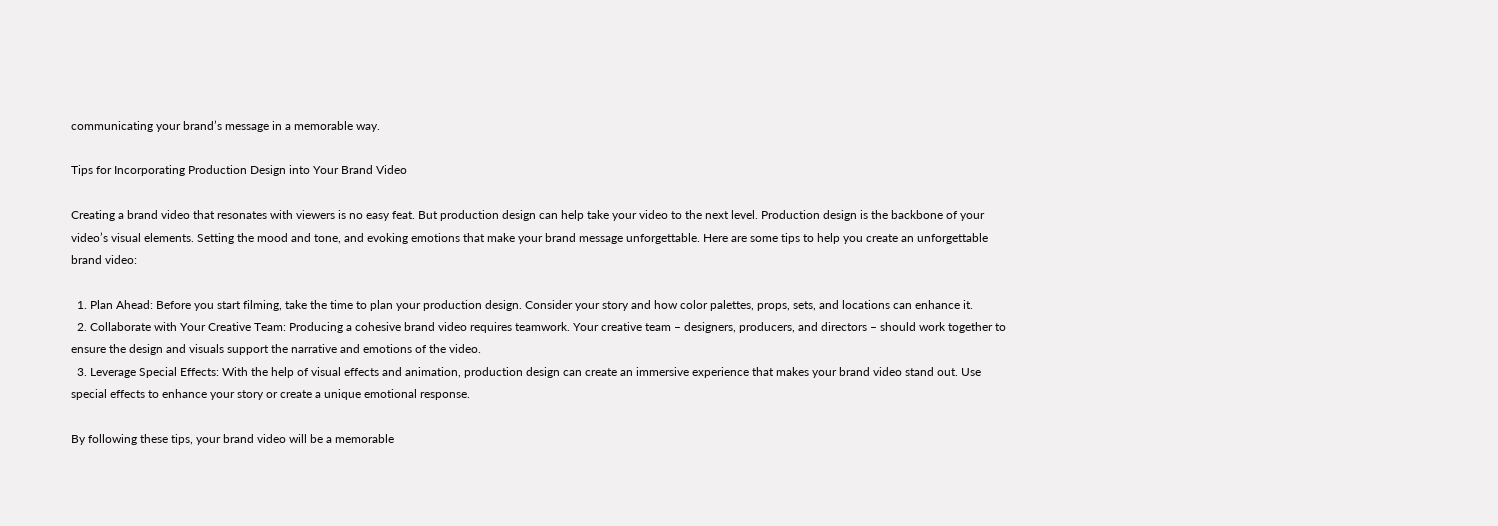communicating your brand’s message in a memorable way.

Tips for Incorporating Production Design into Your Brand Video

Creating a brand video that resonates with viewers is no easy feat. But production design can help take your video to the next level. Production design is the backbone of your video’s visual elements. Setting the mood and tone, and evoking emotions that make your brand message unforgettable. Here are some tips to help you create an unforgettable brand video:

  1. Plan Ahead: Before you start filming, take the time to plan your production design. Consider your story and how color palettes, props, sets, and locations can enhance it.
  2. Collaborate with Your Creative Team: Producing a cohesive brand video requires teamwork. Your creative team – designers, producers, and directors – should work together to ensure the design and visuals support the narrative and emotions of the video.
  3. Leverage Special Effects: With the help of visual effects and animation, production design can create an immersive experience that makes your brand video stand out. Use special effects to enhance your story or create a unique emotional response.

By following these tips, your brand video will be a memorable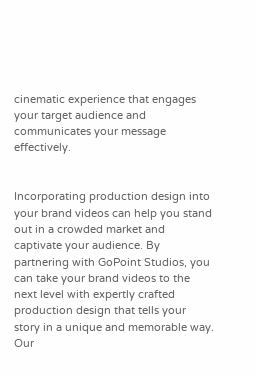cinematic experience that engages your target audience and communicates your message effectively.


Incorporating production design into your brand videos can help you stand out in a crowded market and captivate your audience. By partnering with GoPoint Studios, you can take your brand videos to the next level with expertly crafted production design that tells your story in a unique and memorable way. Our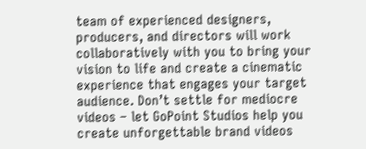team of experienced designers, producers, and directors will work collaboratively with you to bring your vision to life and create a cinematic experience that engages your target audience. Don’t settle for mediocre videos – let GoPoint Studios help you create unforgettable brand videos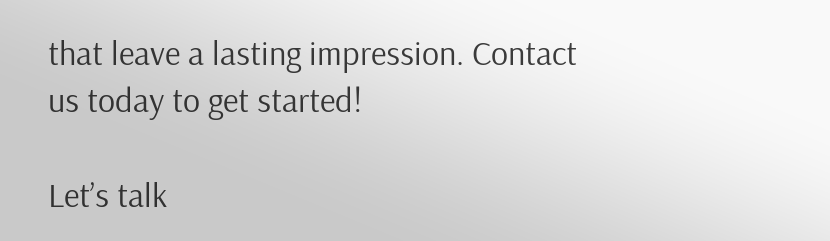that leave a lasting impression. Contact us today to get started!

Let’s talk